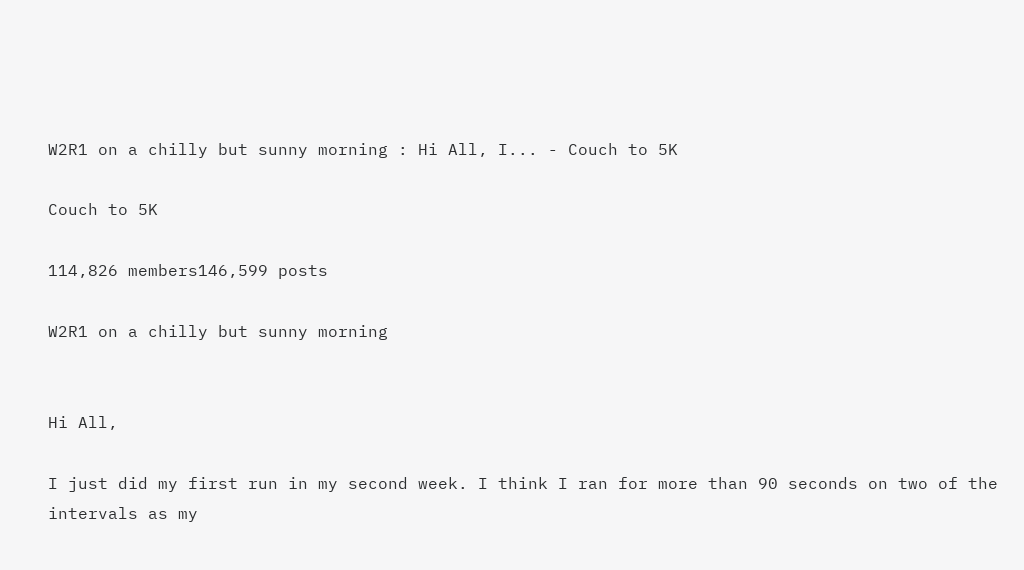W2R1 on a chilly but sunny morning : Hi All, I... - Couch to 5K

Couch to 5K

114,826 members146,599 posts

W2R1 on a chilly but sunny morning


Hi All,

I just did my first run in my second week. I think I ran for more than 90 seconds on two of the intervals as my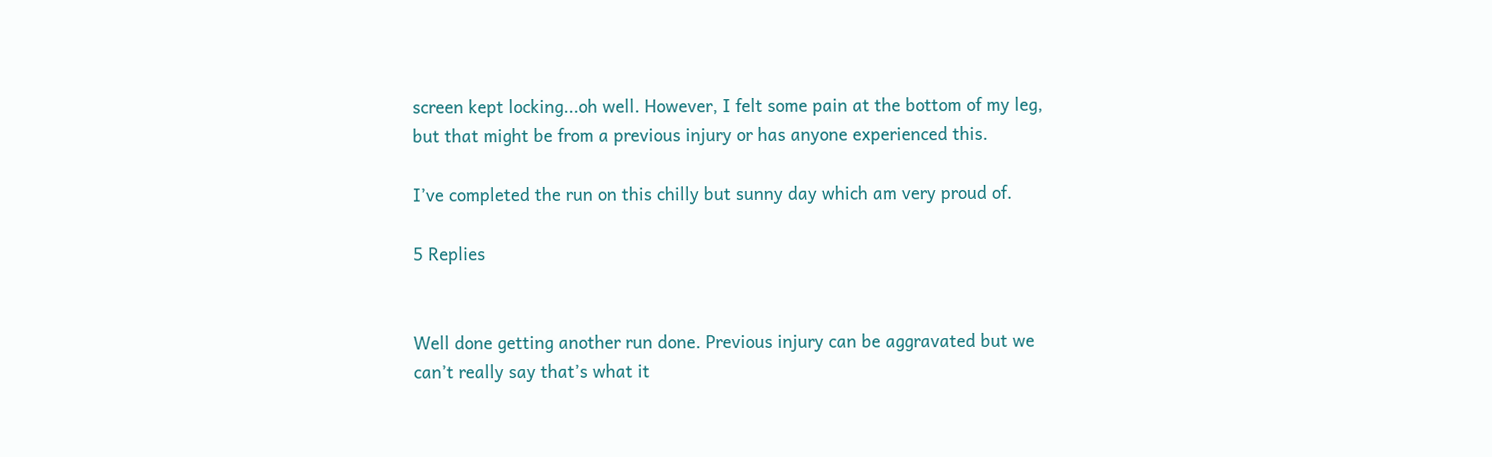screen kept locking...oh well. However, I felt some pain at the bottom of my leg, but that might be from a previous injury or has anyone experienced this.

I’ve completed the run on this chilly but sunny day which am very proud of.

5 Replies


Well done getting another run done. Previous injury can be aggravated but we can’t really say that’s what it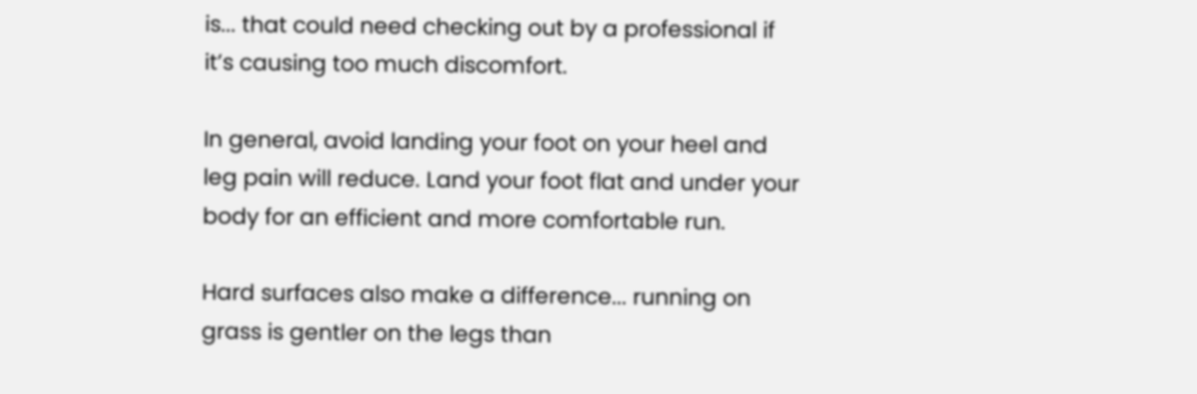is... that could need checking out by a professional if it’s causing too much discomfort.

In general, avoid landing your foot on your heel and leg pain will reduce. Land your foot flat and under your body for an efficient and more comfortable run.

Hard surfaces also make a difference... running on grass is gentler on the legs than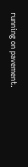running on pavement.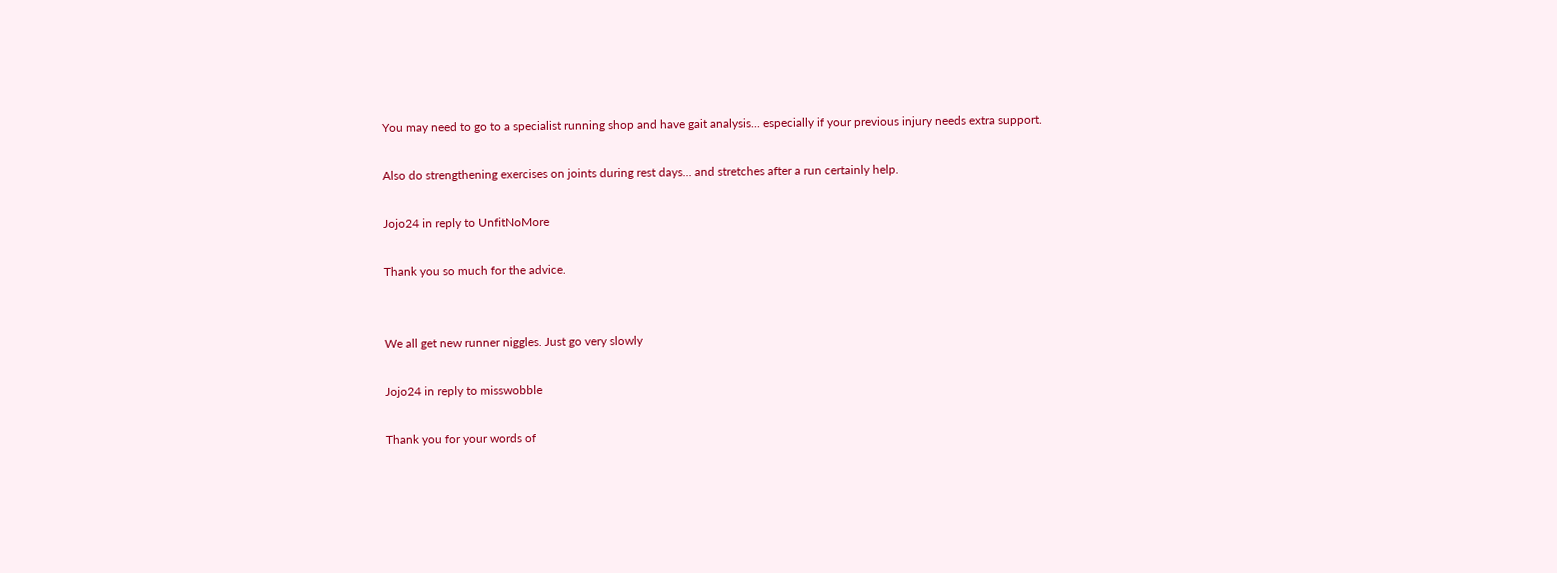You may need to go to a specialist running shop and have gait analysis... especially if your previous injury needs extra support.

Also do strengthening exercises on joints during rest days... and stretches after a run certainly help.

Jojo24 in reply to UnfitNoMore

Thank you so much for the advice.


We all get new runner niggles. Just go very slowly

Jojo24 in reply to misswobble

Thank you for your words of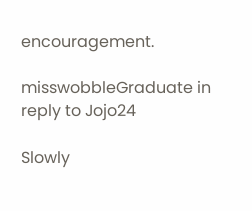encouragement.

misswobbleGraduate in reply to Jojo24

Slowly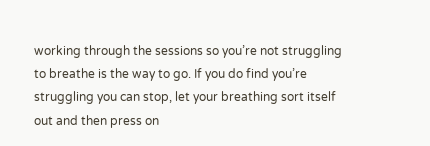working through the sessions so you’re not struggling to breathe is the way to go. If you do find you’re struggling you can stop, let your breathing sort itself out and then press on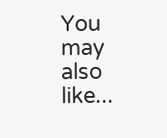You may also like...